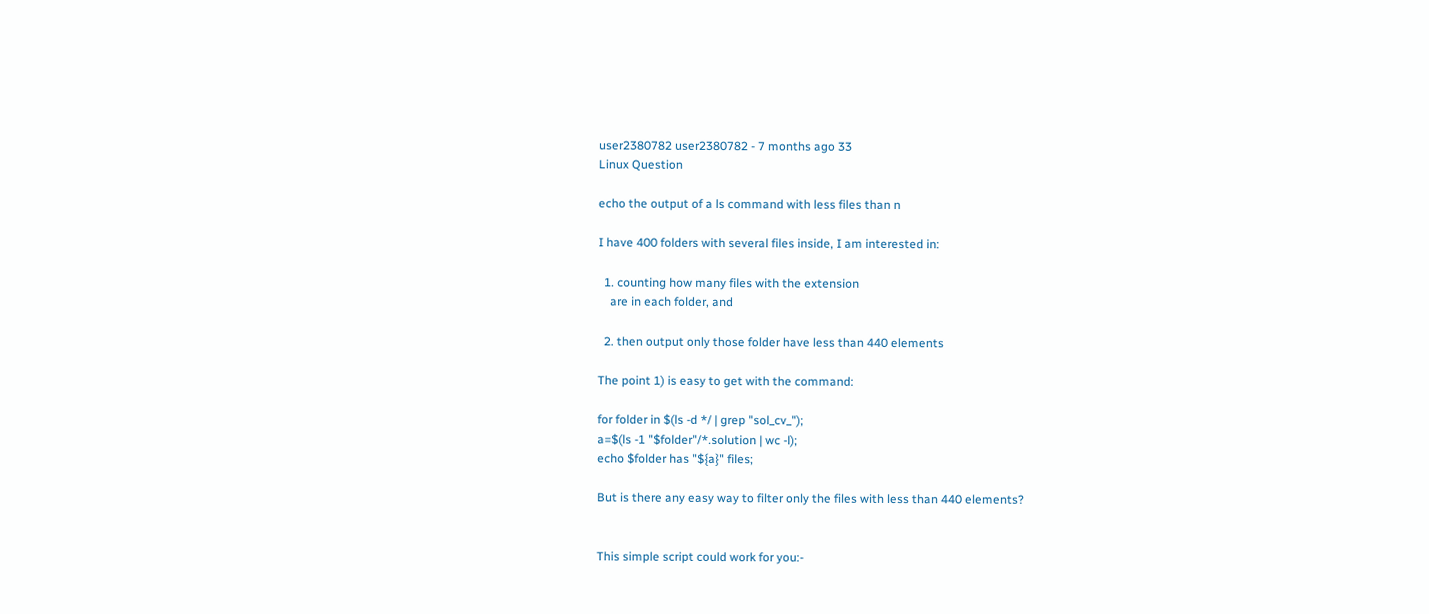user2380782 user2380782 - 7 months ago 33
Linux Question

echo the output of a ls command with less files than n

I have 400 folders with several files inside, I am interested in:

  1. counting how many files with the extension
    are in each folder, and

  2. then output only those folder have less than 440 elements

The point 1) is easy to get with the command:

for folder in $(ls -d */ | grep "sol_cv_");
a=$(ls -1 "$folder"/*.solution | wc -l);
echo $folder has "${a}" files;

But is there any easy way to filter only the files with less than 440 elements?


This simple script could work for you:-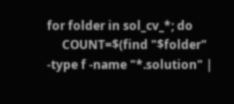for folder in sol_cv_*; do
     COUNT=$(find "$folder" -type f -name "*.solution" |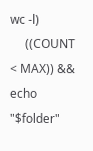wc -l)
     ((COUNT < MAX)) && echo "$folder"